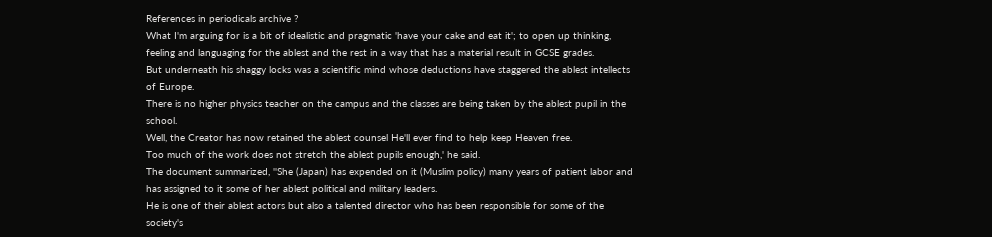References in periodicals archive ?
What I'm arguing for is a bit of idealistic and pragmatic 'have your cake and eat it'; to open up thinking, feeling and languaging for the ablest and the rest in a way that has a material result in GCSE grades.
But underneath his shaggy locks was a scientific mind whose deductions have staggered the ablest intellects of Europe.
There is no higher physics teacher on the campus and the classes are being taken by the ablest pupil in the school.
Well, the Creator has now retained the ablest counsel He'll ever find to help keep Heaven free.
Too much of the work does not stretch the ablest pupils enough,' he said.
The document summarized, ''She (Japan) has expended on it (Muslim policy) many years of patient labor and has assigned to it some of her ablest political and military leaders.
He is one of their ablest actors but also a talented director who has been responsible for some of the society's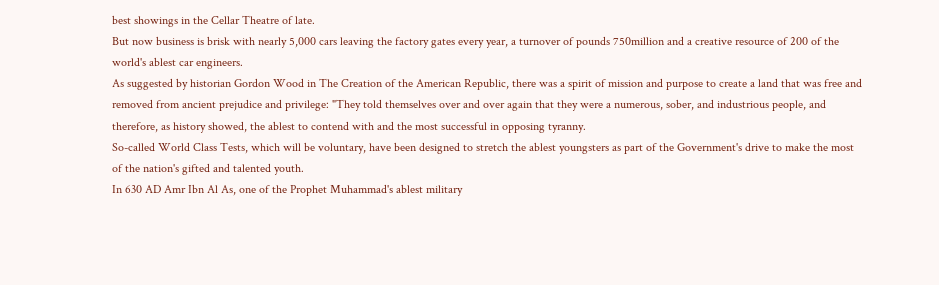best showings in the Cellar Theatre of late.
But now business is brisk with nearly 5,000 cars leaving the factory gates every year, a turnover of pounds 750million and a creative resource of 200 of the world's ablest car engineers.
As suggested by historian Gordon Wood in The Creation of the American Republic, there was a spirit of mission and purpose to create a land that was free and removed from ancient prejudice and privilege: "They told themselves over and over again that they were a numerous, sober, and industrious people, and therefore, as history showed, the ablest to contend with and the most successful in opposing tyranny.
So-called World Class Tests, which will be voluntary, have been designed to stretch the ablest youngsters as part of the Government's drive to make the most of the nation's gifted and talented youth.
In 630 AD Amr Ibn Al As, one of the Prophet Muhammad's ablest military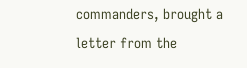commanders, brought a letter from the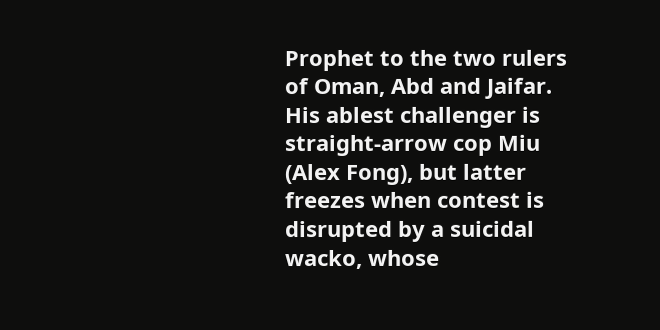Prophet to the two rulers of Oman, Abd and Jaifar.
His ablest challenger is straight-arrow cop Miu (Alex Fong), but latter freezes when contest is disrupted by a suicidal wacko, whose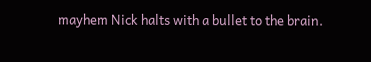mayhem Nick halts with a bullet to the brain.